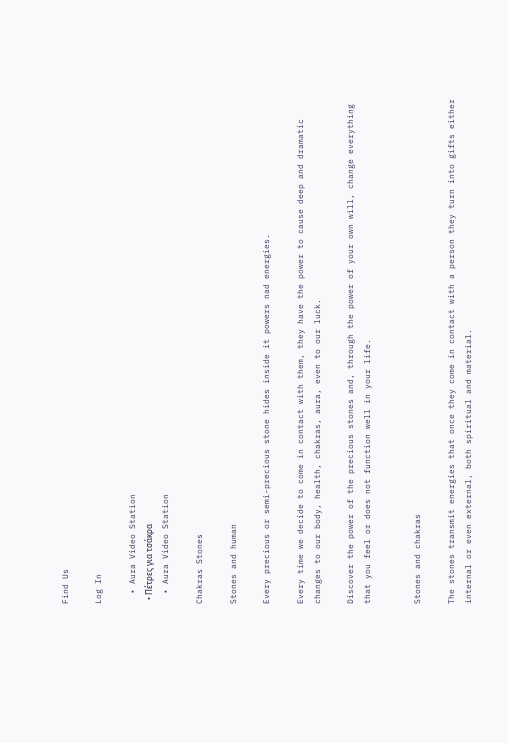Find Us

Log In

  • Aura Video Station
  • Πέτρες για τσάκρα
  • Aura Video Station

Chakras Stones

Stones and human

Every precious or semi-precious stone hides inside it powers nad energies.

Every time we decide to come in contact with them, they have the power to cause deep and dramatic changes to our body, health, chakras, aura, even to our luck.

Discover the power of the precious stones and, through the power of your own will, change everything that you feel or does not function well in your life.


Stones and chakras

The stones transmit energies that once they come in contact with a person they turn into gifts either internal or even external, both spiritual and material.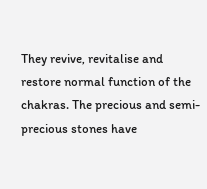They revive, revitalise and restore normal function of the chakras. The precious and semi-precious stones have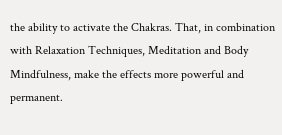the ability to activate the Chakras. That, in combination with Relaxation Techniques, Meditation and Body Mindfulness, make the effects more powerful and permanent.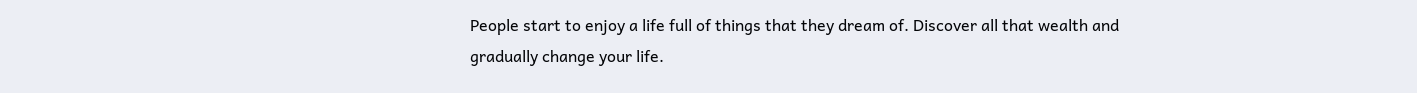People start to enjoy a life full of things that they dream of. Discover all that wealth and gradually change your life.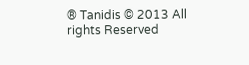® Tanidis © 2013 All rights Reserved